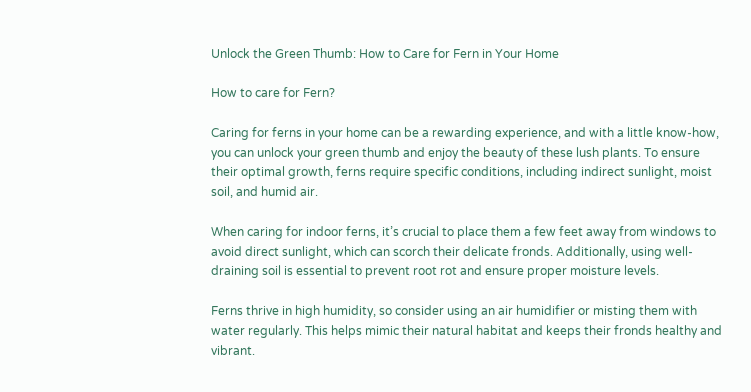Unlock the Green Thumb: How to Care for Fern in Your Home

How to care for Fern?

Caring for ferns in your home can be a rewarding experience, and with a little know-how, you can unlock your green thumb and enjoy the beauty of these lush plants. To ensure their optimal growth, ferns require specific conditions, including indirect sunlight, moist soil, and humid air.

When caring for indoor ferns, it’s crucial to place them a few feet away from windows to avoid direct sunlight, which can scorch their delicate fronds. Additionally, using well-draining soil is essential to prevent root rot and ensure proper moisture levels.

Ferns thrive in high humidity, so consider using an air humidifier or misting them with water regularly. This helps mimic their natural habitat and keeps their fronds healthy and vibrant.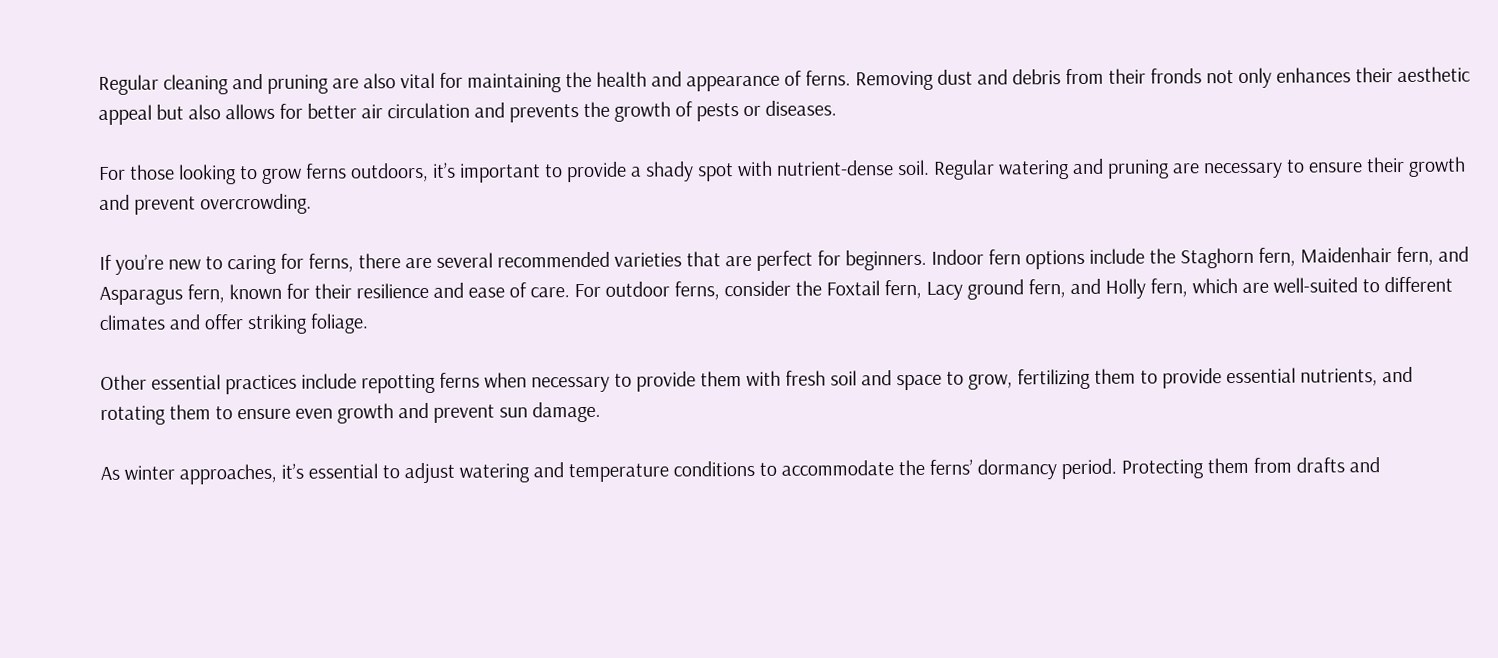Regular cleaning and pruning are also vital for maintaining the health and appearance of ferns. Removing dust and debris from their fronds not only enhances their aesthetic appeal but also allows for better air circulation and prevents the growth of pests or diseases.

For those looking to grow ferns outdoors, it’s important to provide a shady spot with nutrient-dense soil. Regular watering and pruning are necessary to ensure their growth and prevent overcrowding.

If you’re new to caring for ferns, there are several recommended varieties that are perfect for beginners. Indoor fern options include the Staghorn fern, Maidenhair fern, and Asparagus fern, known for their resilience and ease of care. For outdoor ferns, consider the Foxtail fern, Lacy ground fern, and Holly fern, which are well-suited to different climates and offer striking foliage.

Other essential practices include repotting ferns when necessary to provide them with fresh soil and space to grow, fertilizing them to provide essential nutrients, and rotating them to ensure even growth and prevent sun damage.

As winter approaches, it’s essential to adjust watering and temperature conditions to accommodate the ferns’ dormancy period. Protecting them from drafts and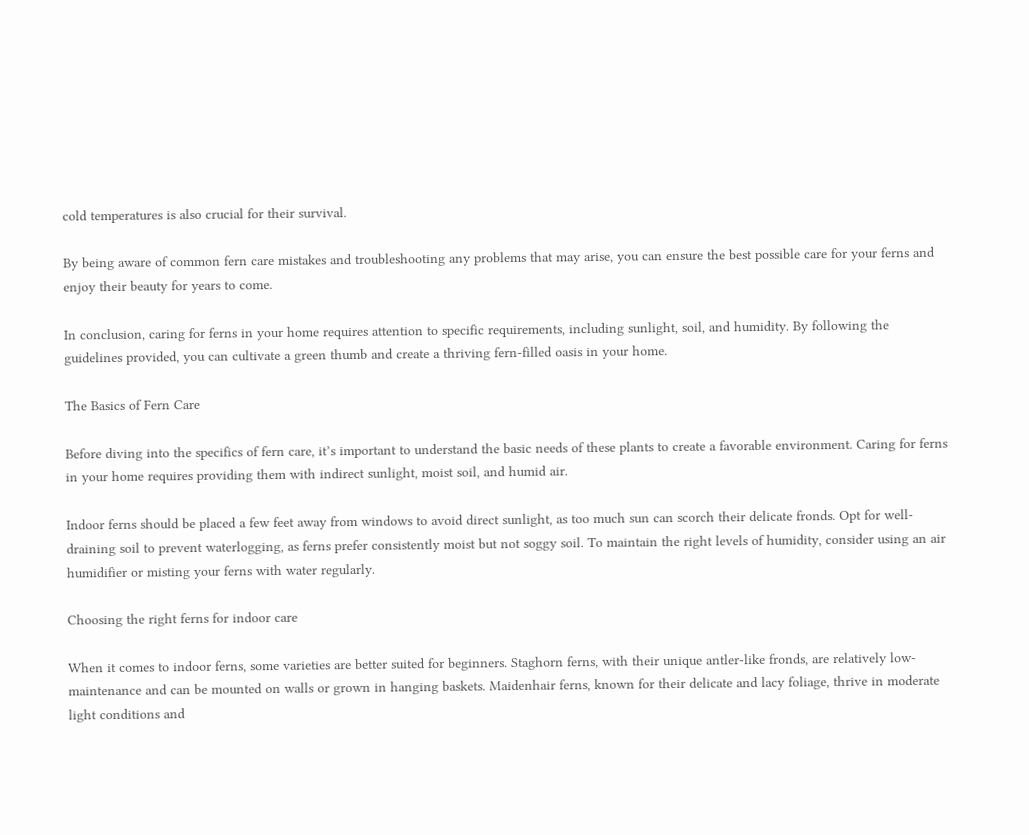cold temperatures is also crucial for their survival.

By being aware of common fern care mistakes and troubleshooting any problems that may arise, you can ensure the best possible care for your ferns and enjoy their beauty for years to come.

In conclusion, caring for ferns in your home requires attention to specific requirements, including sunlight, soil, and humidity. By following the guidelines provided, you can cultivate a green thumb and create a thriving fern-filled oasis in your home.

The Basics of Fern Care

Before diving into the specifics of fern care, it’s important to understand the basic needs of these plants to create a favorable environment. Caring for ferns in your home requires providing them with indirect sunlight, moist soil, and humid air.

Indoor ferns should be placed a few feet away from windows to avoid direct sunlight, as too much sun can scorch their delicate fronds. Opt for well-draining soil to prevent waterlogging, as ferns prefer consistently moist but not soggy soil. To maintain the right levels of humidity, consider using an air humidifier or misting your ferns with water regularly.

Choosing the right ferns for indoor care

When it comes to indoor ferns, some varieties are better suited for beginners. Staghorn ferns, with their unique antler-like fronds, are relatively low-maintenance and can be mounted on walls or grown in hanging baskets. Maidenhair ferns, known for their delicate and lacy foliage, thrive in moderate light conditions and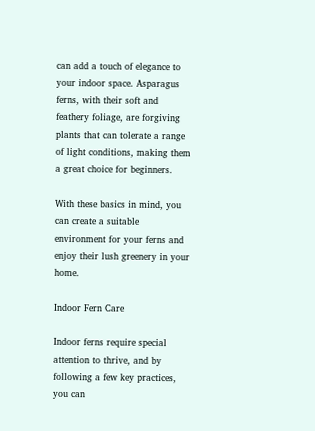can add a touch of elegance to your indoor space. Asparagus ferns, with their soft and feathery foliage, are forgiving plants that can tolerate a range of light conditions, making them a great choice for beginners.

With these basics in mind, you can create a suitable environment for your ferns and enjoy their lush greenery in your home.

Indoor Fern Care

Indoor ferns require special attention to thrive, and by following a few key practices, you can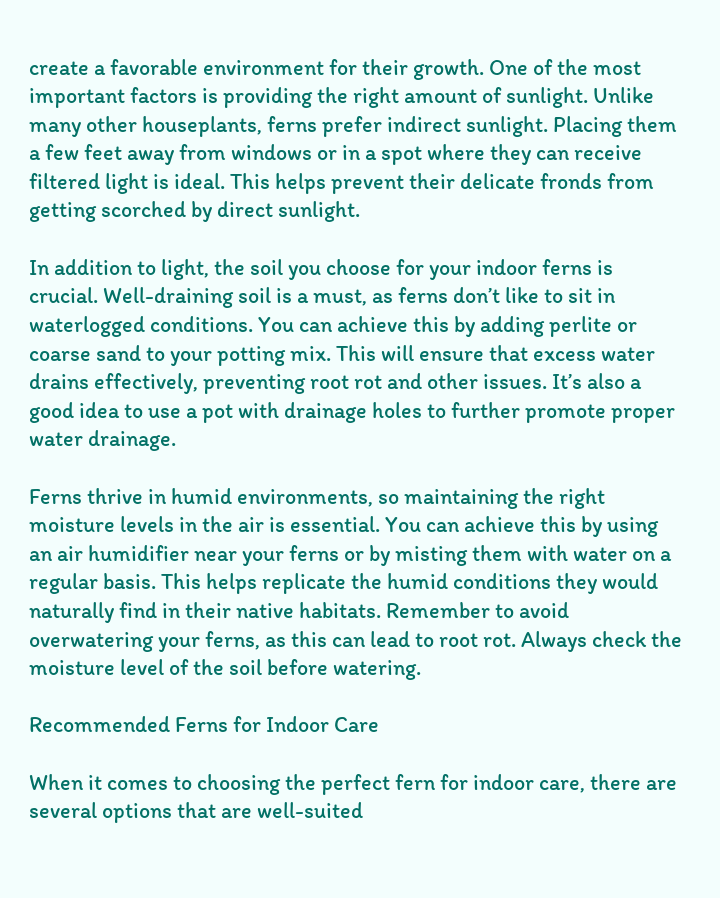create a favorable environment for their growth. One of the most important factors is providing the right amount of sunlight. Unlike many other houseplants, ferns prefer indirect sunlight. Placing them a few feet away from windows or in a spot where they can receive filtered light is ideal. This helps prevent their delicate fronds from getting scorched by direct sunlight.

In addition to light, the soil you choose for your indoor ferns is crucial. Well-draining soil is a must, as ferns don’t like to sit in waterlogged conditions. You can achieve this by adding perlite or coarse sand to your potting mix. This will ensure that excess water drains effectively, preventing root rot and other issues. It’s also a good idea to use a pot with drainage holes to further promote proper water drainage.

Ferns thrive in humid environments, so maintaining the right moisture levels in the air is essential. You can achieve this by using an air humidifier near your ferns or by misting them with water on a regular basis. This helps replicate the humid conditions they would naturally find in their native habitats. Remember to avoid overwatering your ferns, as this can lead to root rot. Always check the moisture level of the soil before watering.

Recommended Ferns for Indoor Care

When it comes to choosing the perfect fern for indoor care, there are several options that are well-suited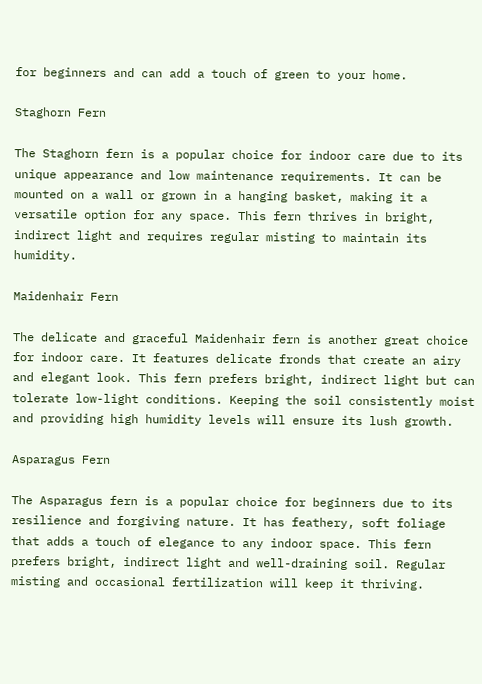for beginners and can add a touch of green to your home.

Staghorn Fern

The Staghorn fern is a popular choice for indoor care due to its unique appearance and low maintenance requirements. It can be mounted on a wall or grown in a hanging basket, making it a versatile option for any space. This fern thrives in bright, indirect light and requires regular misting to maintain its humidity.

Maidenhair Fern

The delicate and graceful Maidenhair fern is another great choice for indoor care. It features delicate fronds that create an airy and elegant look. This fern prefers bright, indirect light but can tolerate low-light conditions. Keeping the soil consistently moist and providing high humidity levels will ensure its lush growth.

Asparagus Fern

The Asparagus fern is a popular choice for beginners due to its resilience and forgiving nature. It has feathery, soft foliage that adds a touch of elegance to any indoor space. This fern prefers bright, indirect light and well-draining soil. Regular misting and occasional fertilization will keep it thriving.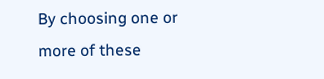By choosing one or more of these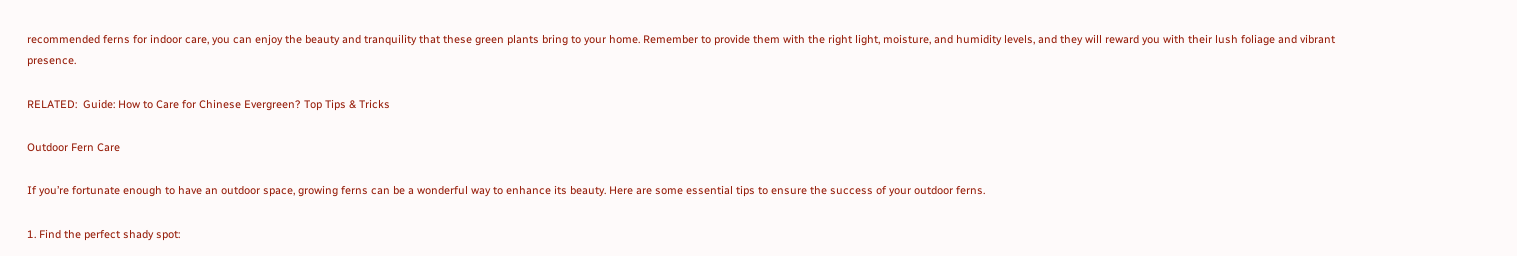recommended ferns for indoor care, you can enjoy the beauty and tranquility that these green plants bring to your home. Remember to provide them with the right light, moisture, and humidity levels, and they will reward you with their lush foliage and vibrant presence.

RELATED:  Guide: How to Care for Chinese Evergreen? Top Tips & Tricks

Outdoor Fern Care

If you’re fortunate enough to have an outdoor space, growing ferns can be a wonderful way to enhance its beauty. Here are some essential tips to ensure the success of your outdoor ferns.

1. Find the perfect shady spot: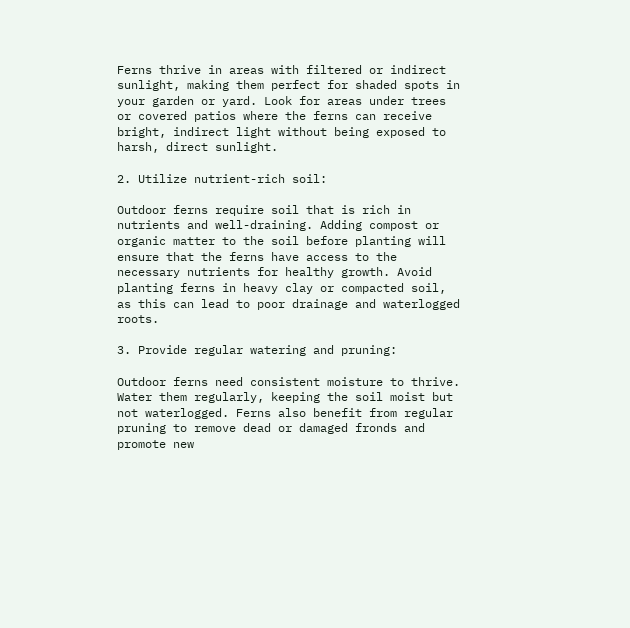Ferns thrive in areas with filtered or indirect sunlight, making them perfect for shaded spots in your garden or yard. Look for areas under trees or covered patios where the ferns can receive bright, indirect light without being exposed to harsh, direct sunlight.

2. Utilize nutrient-rich soil:

Outdoor ferns require soil that is rich in nutrients and well-draining. Adding compost or organic matter to the soil before planting will ensure that the ferns have access to the necessary nutrients for healthy growth. Avoid planting ferns in heavy clay or compacted soil, as this can lead to poor drainage and waterlogged roots.

3. Provide regular watering and pruning:

Outdoor ferns need consistent moisture to thrive. Water them regularly, keeping the soil moist but not waterlogged. Ferns also benefit from regular pruning to remove dead or damaged fronds and promote new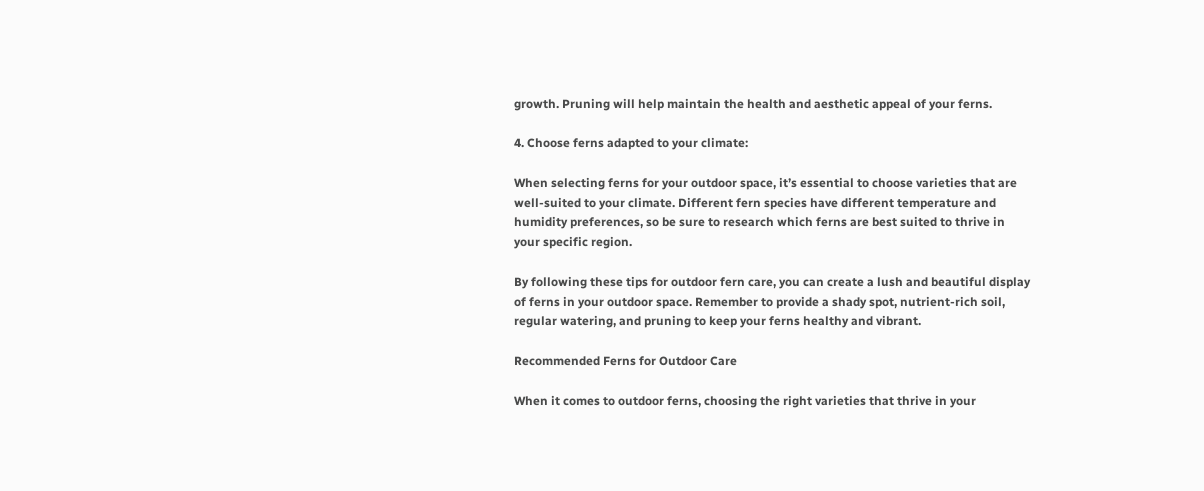growth. Pruning will help maintain the health and aesthetic appeal of your ferns.

4. Choose ferns adapted to your climate:

When selecting ferns for your outdoor space, it’s essential to choose varieties that are well-suited to your climate. Different fern species have different temperature and humidity preferences, so be sure to research which ferns are best suited to thrive in your specific region.

By following these tips for outdoor fern care, you can create a lush and beautiful display of ferns in your outdoor space. Remember to provide a shady spot, nutrient-rich soil, regular watering, and pruning to keep your ferns healthy and vibrant.

Recommended Ferns for Outdoor Care

When it comes to outdoor ferns, choosing the right varieties that thrive in your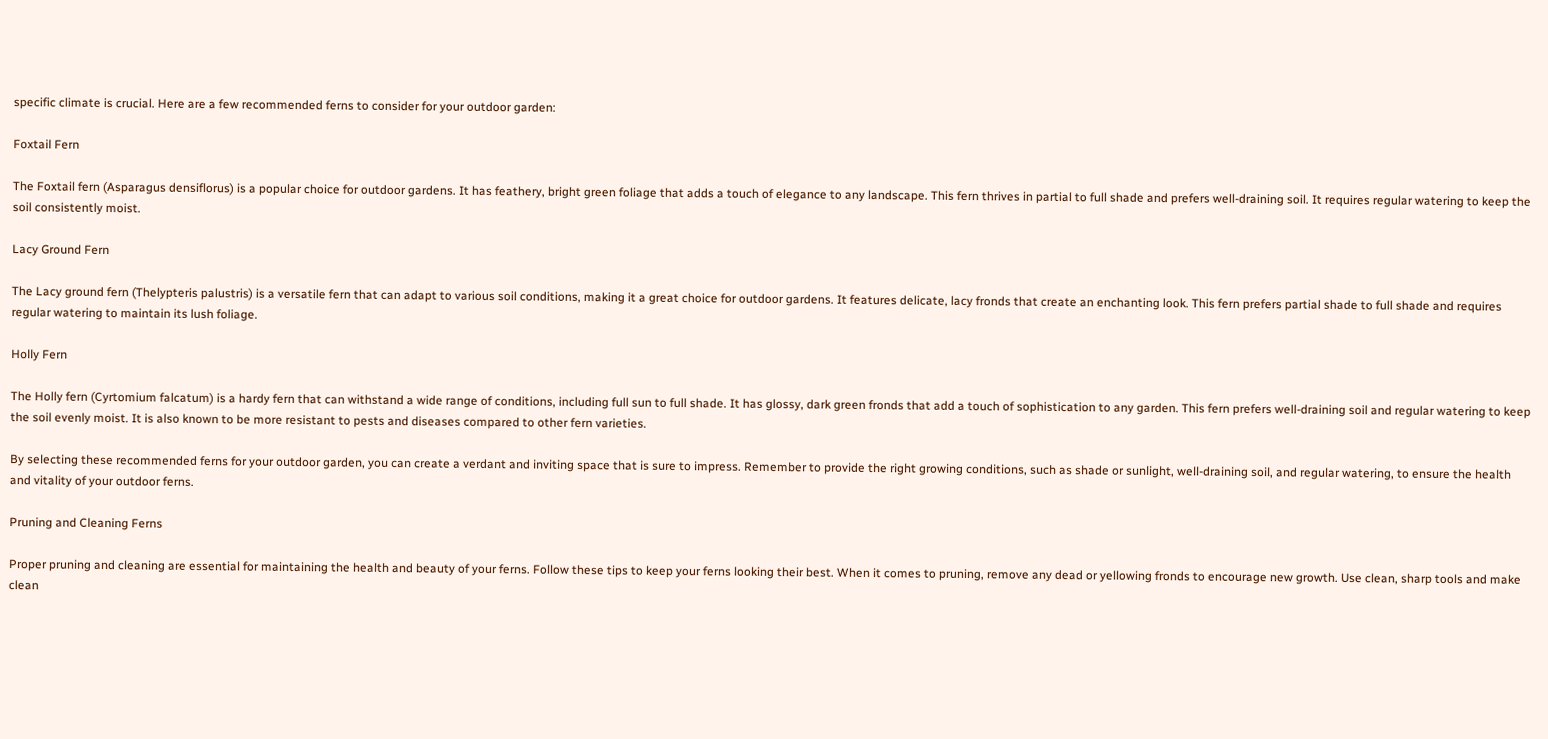specific climate is crucial. Here are a few recommended ferns to consider for your outdoor garden:

Foxtail Fern

The Foxtail fern (Asparagus densiflorus) is a popular choice for outdoor gardens. It has feathery, bright green foliage that adds a touch of elegance to any landscape. This fern thrives in partial to full shade and prefers well-draining soil. It requires regular watering to keep the soil consistently moist.

Lacy Ground Fern

The Lacy ground fern (Thelypteris palustris) is a versatile fern that can adapt to various soil conditions, making it a great choice for outdoor gardens. It features delicate, lacy fronds that create an enchanting look. This fern prefers partial shade to full shade and requires regular watering to maintain its lush foliage.

Holly Fern

The Holly fern (Cyrtomium falcatum) is a hardy fern that can withstand a wide range of conditions, including full sun to full shade. It has glossy, dark green fronds that add a touch of sophistication to any garden. This fern prefers well-draining soil and regular watering to keep the soil evenly moist. It is also known to be more resistant to pests and diseases compared to other fern varieties.

By selecting these recommended ferns for your outdoor garden, you can create a verdant and inviting space that is sure to impress. Remember to provide the right growing conditions, such as shade or sunlight, well-draining soil, and regular watering, to ensure the health and vitality of your outdoor ferns.

Pruning and Cleaning Ferns

Proper pruning and cleaning are essential for maintaining the health and beauty of your ferns. Follow these tips to keep your ferns looking their best. When it comes to pruning, remove any dead or yellowing fronds to encourage new growth. Use clean, sharp tools and make clean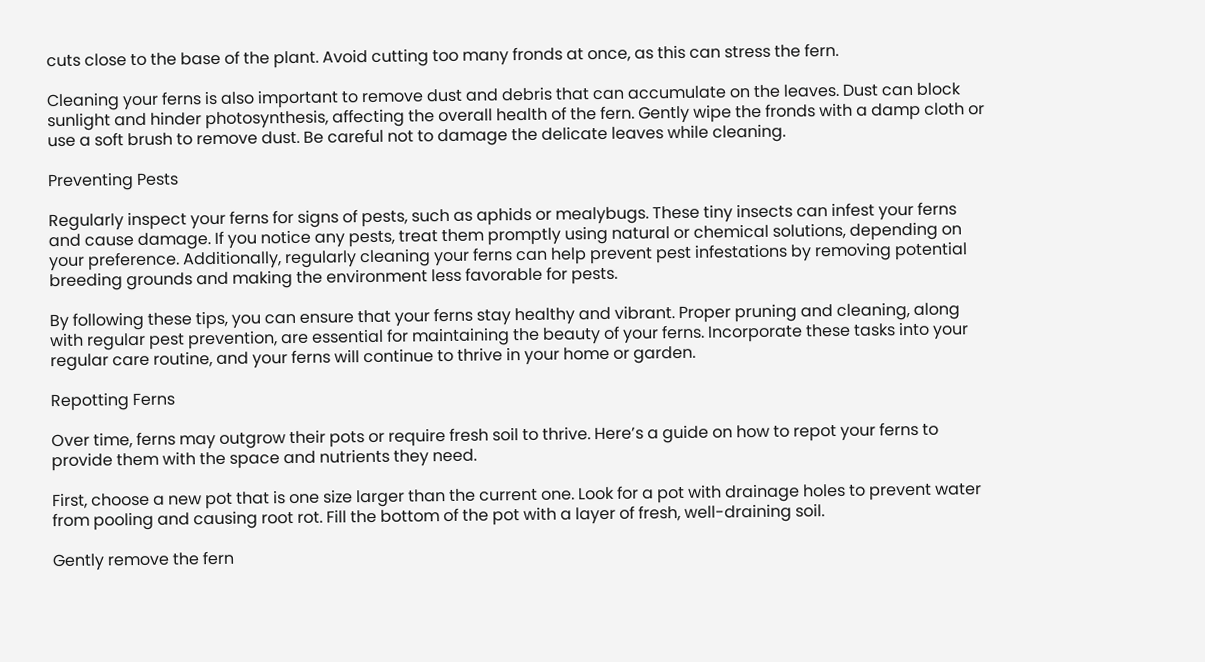cuts close to the base of the plant. Avoid cutting too many fronds at once, as this can stress the fern.

Cleaning your ferns is also important to remove dust and debris that can accumulate on the leaves. Dust can block sunlight and hinder photosynthesis, affecting the overall health of the fern. Gently wipe the fronds with a damp cloth or use a soft brush to remove dust. Be careful not to damage the delicate leaves while cleaning.

Preventing Pests

Regularly inspect your ferns for signs of pests, such as aphids or mealybugs. These tiny insects can infest your ferns and cause damage. If you notice any pests, treat them promptly using natural or chemical solutions, depending on your preference. Additionally, regularly cleaning your ferns can help prevent pest infestations by removing potential breeding grounds and making the environment less favorable for pests.

By following these tips, you can ensure that your ferns stay healthy and vibrant. Proper pruning and cleaning, along with regular pest prevention, are essential for maintaining the beauty of your ferns. Incorporate these tasks into your regular care routine, and your ferns will continue to thrive in your home or garden.

Repotting Ferns

Over time, ferns may outgrow their pots or require fresh soil to thrive. Here’s a guide on how to repot your ferns to provide them with the space and nutrients they need.

First, choose a new pot that is one size larger than the current one. Look for a pot with drainage holes to prevent water from pooling and causing root rot. Fill the bottom of the pot with a layer of fresh, well-draining soil.

Gently remove the fern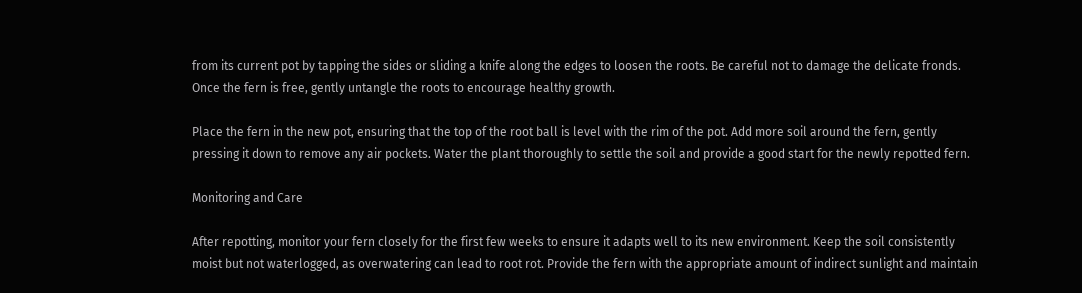from its current pot by tapping the sides or sliding a knife along the edges to loosen the roots. Be careful not to damage the delicate fronds. Once the fern is free, gently untangle the roots to encourage healthy growth.

Place the fern in the new pot, ensuring that the top of the root ball is level with the rim of the pot. Add more soil around the fern, gently pressing it down to remove any air pockets. Water the plant thoroughly to settle the soil and provide a good start for the newly repotted fern.

Monitoring and Care

After repotting, monitor your fern closely for the first few weeks to ensure it adapts well to its new environment. Keep the soil consistently moist but not waterlogged, as overwatering can lead to root rot. Provide the fern with the appropriate amount of indirect sunlight and maintain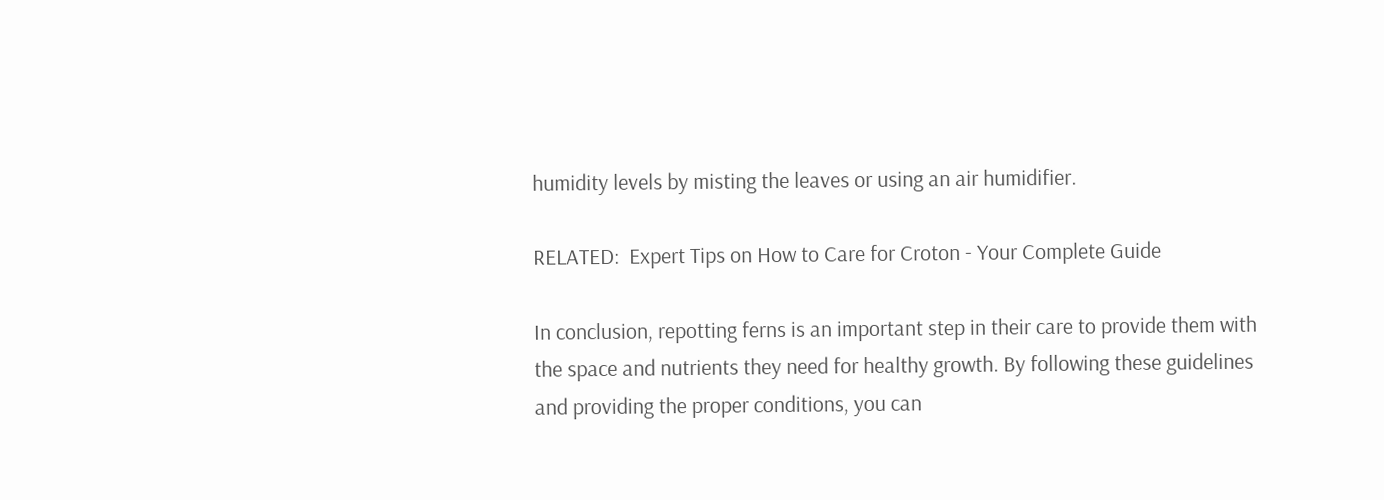humidity levels by misting the leaves or using an air humidifier.

RELATED:  Expert Tips on How to Care for Croton - Your Complete Guide

In conclusion, repotting ferns is an important step in their care to provide them with the space and nutrients they need for healthy growth. By following these guidelines and providing the proper conditions, you can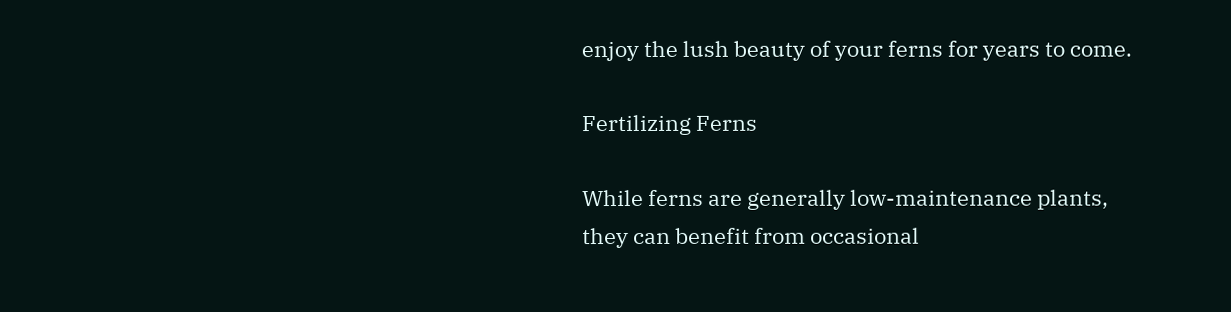enjoy the lush beauty of your ferns for years to come.

Fertilizing Ferns

While ferns are generally low-maintenance plants, they can benefit from occasional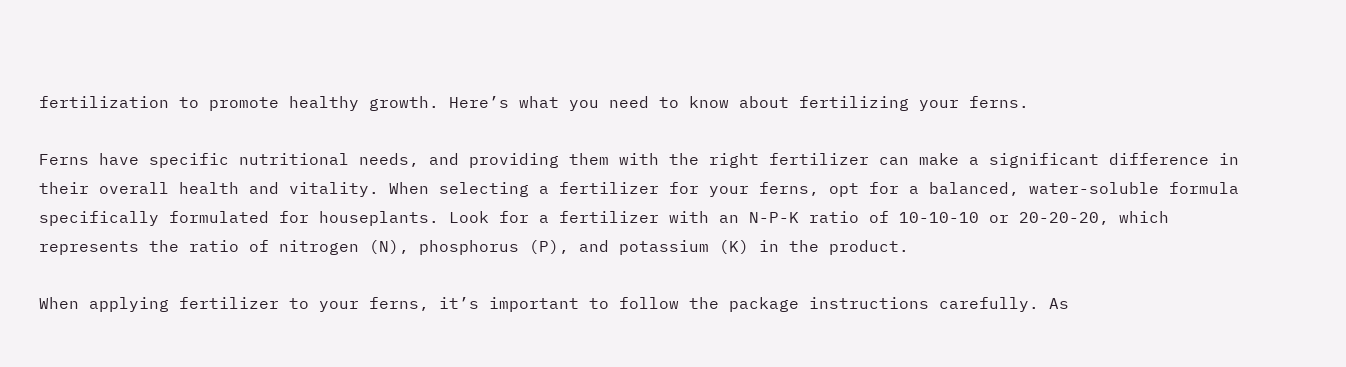fertilization to promote healthy growth. Here’s what you need to know about fertilizing your ferns.

Ferns have specific nutritional needs, and providing them with the right fertilizer can make a significant difference in their overall health and vitality. When selecting a fertilizer for your ferns, opt for a balanced, water-soluble formula specifically formulated for houseplants. Look for a fertilizer with an N-P-K ratio of 10-10-10 or 20-20-20, which represents the ratio of nitrogen (N), phosphorus (P), and potassium (K) in the product.

When applying fertilizer to your ferns, it’s important to follow the package instructions carefully. As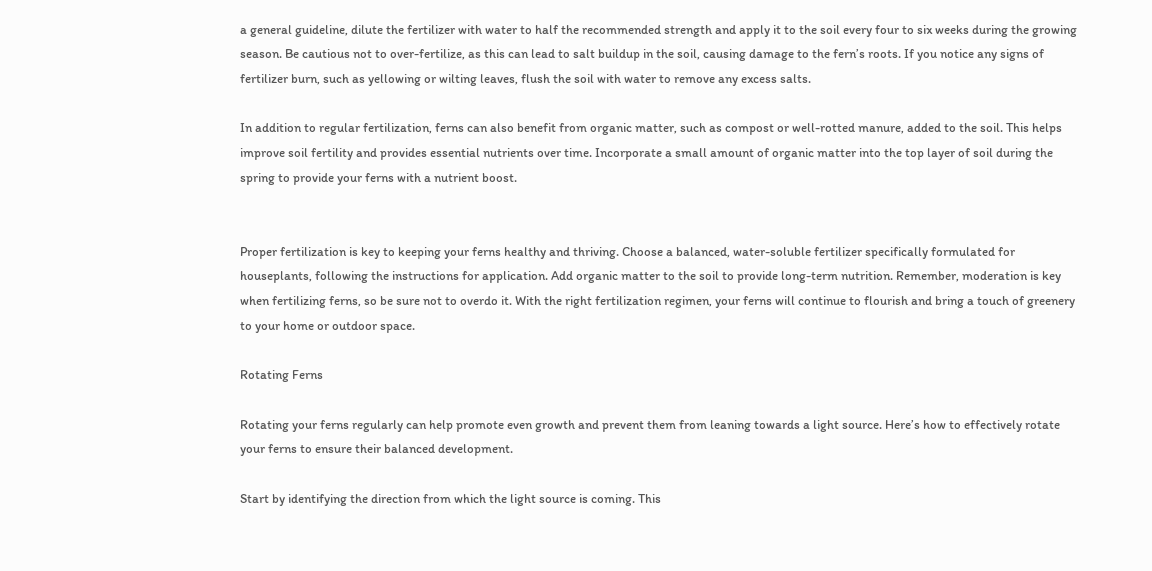a general guideline, dilute the fertilizer with water to half the recommended strength and apply it to the soil every four to six weeks during the growing season. Be cautious not to over-fertilize, as this can lead to salt buildup in the soil, causing damage to the fern’s roots. If you notice any signs of fertilizer burn, such as yellowing or wilting leaves, flush the soil with water to remove any excess salts.

In addition to regular fertilization, ferns can also benefit from organic matter, such as compost or well-rotted manure, added to the soil. This helps improve soil fertility and provides essential nutrients over time. Incorporate a small amount of organic matter into the top layer of soil during the spring to provide your ferns with a nutrient boost.


Proper fertilization is key to keeping your ferns healthy and thriving. Choose a balanced, water-soluble fertilizer specifically formulated for houseplants, following the instructions for application. Add organic matter to the soil to provide long-term nutrition. Remember, moderation is key when fertilizing ferns, so be sure not to overdo it. With the right fertilization regimen, your ferns will continue to flourish and bring a touch of greenery to your home or outdoor space.

Rotating Ferns

Rotating your ferns regularly can help promote even growth and prevent them from leaning towards a light source. Here’s how to effectively rotate your ferns to ensure their balanced development.

Start by identifying the direction from which the light source is coming. This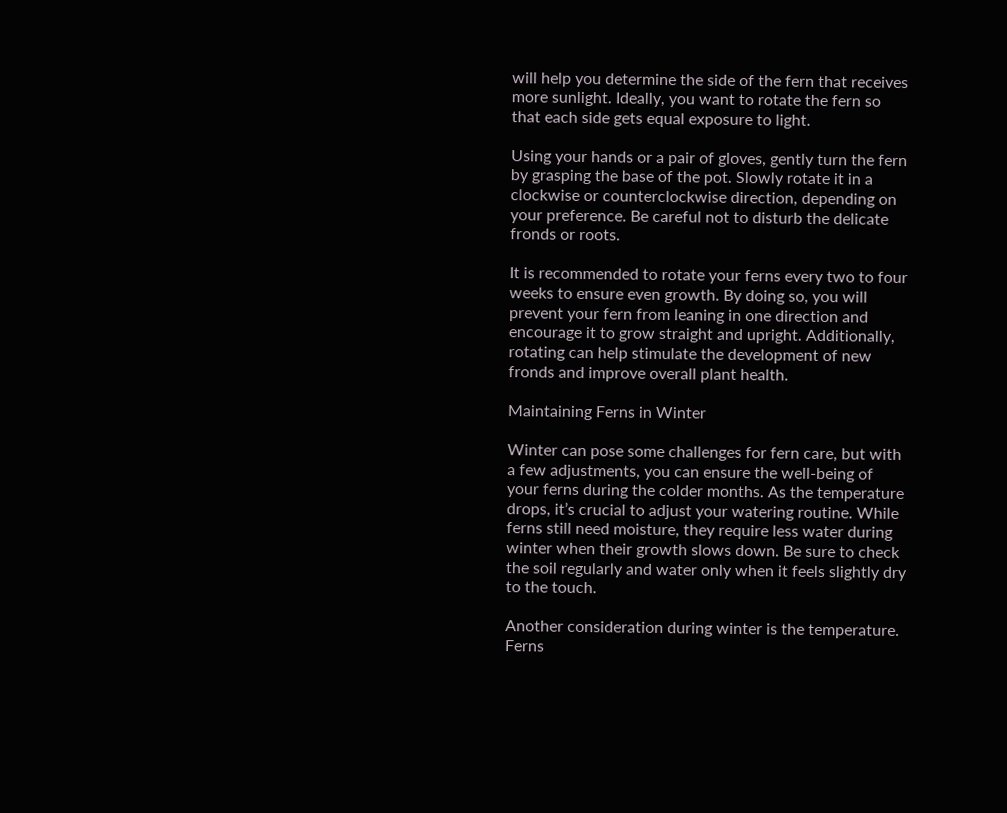will help you determine the side of the fern that receives more sunlight. Ideally, you want to rotate the fern so that each side gets equal exposure to light.

Using your hands or a pair of gloves, gently turn the fern by grasping the base of the pot. Slowly rotate it in a clockwise or counterclockwise direction, depending on your preference. Be careful not to disturb the delicate fronds or roots.

It is recommended to rotate your ferns every two to four weeks to ensure even growth. By doing so, you will prevent your fern from leaning in one direction and encourage it to grow straight and upright. Additionally, rotating can help stimulate the development of new fronds and improve overall plant health.

Maintaining Ferns in Winter

Winter can pose some challenges for fern care, but with a few adjustments, you can ensure the well-being of your ferns during the colder months. As the temperature drops, it’s crucial to adjust your watering routine. While ferns still need moisture, they require less water during winter when their growth slows down. Be sure to check the soil regularly and water only when it feels slightly dry to the touch.

Another consideration during winter is the temperature. Ferns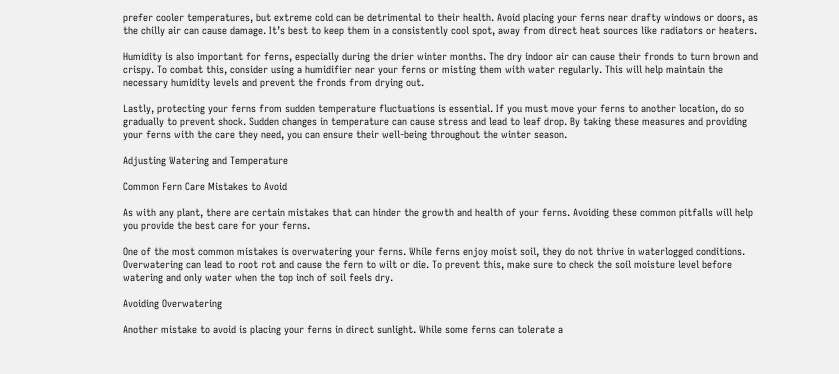prefer cooler temperatures, but extreme cold can be detrimental to their health. Avoid placing your ferns near drafty windows or doors, as the chilly air can cause damage. It’s best to keep them in a consistently cool spot, away from direct heat sources like radiators or heaters.

Humidity is also important for ferns, especially during the drier winter months. The dry indoor air can cause their fronds to turn brown and crispy. To combat this, consider using a humidifier near your ferns or misting them with water regularly. This will help maintain the necessary humidity levels and prevent the fronds from drying out.

Lastly, protecting your ferns from sudden temperature fluctuations is essential. If you must move your ferns to another location, do so gradually to prevent shock. Sudden changes in temperature can cause stress and lead to leaf drop. By taking these measures and providing your ferns with the care they need, you can ensure their well-being throughout the winter season.

Adjusting Watering and Temperature

Common Fern Care Mistakes to Avoid

As with any plant, there are certain mistakes that can hinder the growth and health of your ferns. Avoiding these common pitfalls will help you provide the best care for your ferns.

One of the most common mistakes is overwatering your ferns. While ferns enjoy moist soil, they do not thrive in waterlogged conditions. Overwatering can lead to root rot and cause the fern to wilt or die. To prevent this, make sure to check the soil moisture level before watering and only water when the top inch of soil feels dry.

Avoiding Overwatering

Another mistake to avoid is placing your ferns in direct sunlight. While some ferns can tolerate a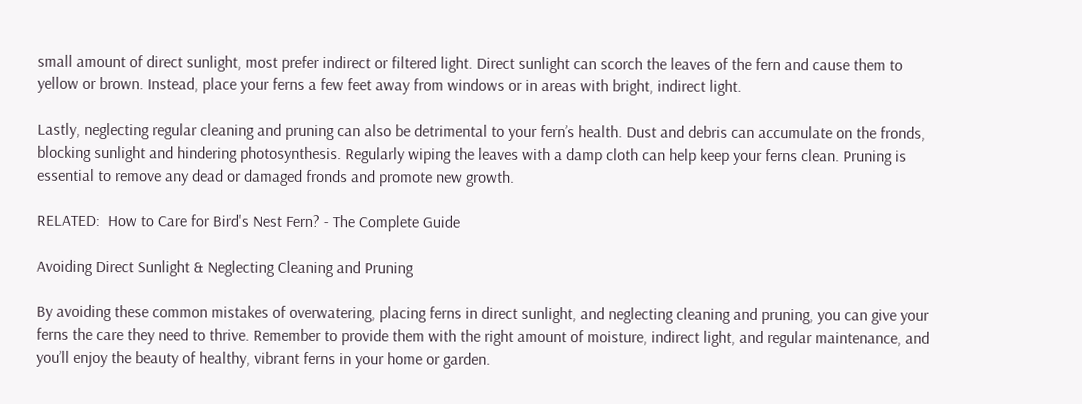small amount of direct sunlight, most prefer indirect or filtered light. Direct sunlight can scorch the leaves of the fern and cause them to yellow or brown. Instead, place your ferns a few feet away from windows or in areas with bright, indirect light.

Lastly, neglecting regular cleaning and pruning can also be detrimental to your fern’s health. Dust and debris can accumulate on the fronds, blocking sunlight and hindering photosynthesis. Regularly wiping the leaves with a damp cloth can help keep your ferns clean. Pruning is essential to remove any dead or damaged fronds and promote new growth.

RELATED:  How to Care for Bird's Nest Fern? - The Complete Guide

Avoiding Direct Sunlight & Neglecting Cleaning and Pruning

By avoiding these common mistakes of overwatering, placing ferns in direct sunlight, and neglecting cleaning and pruning, you can give your ferns the care they need to thrive. Remember to provide them with the right amount of moisture, indirect light, and regular maintenance, and you’ll enjoy the beauty of healthy, vibrant ferns in your home or garden.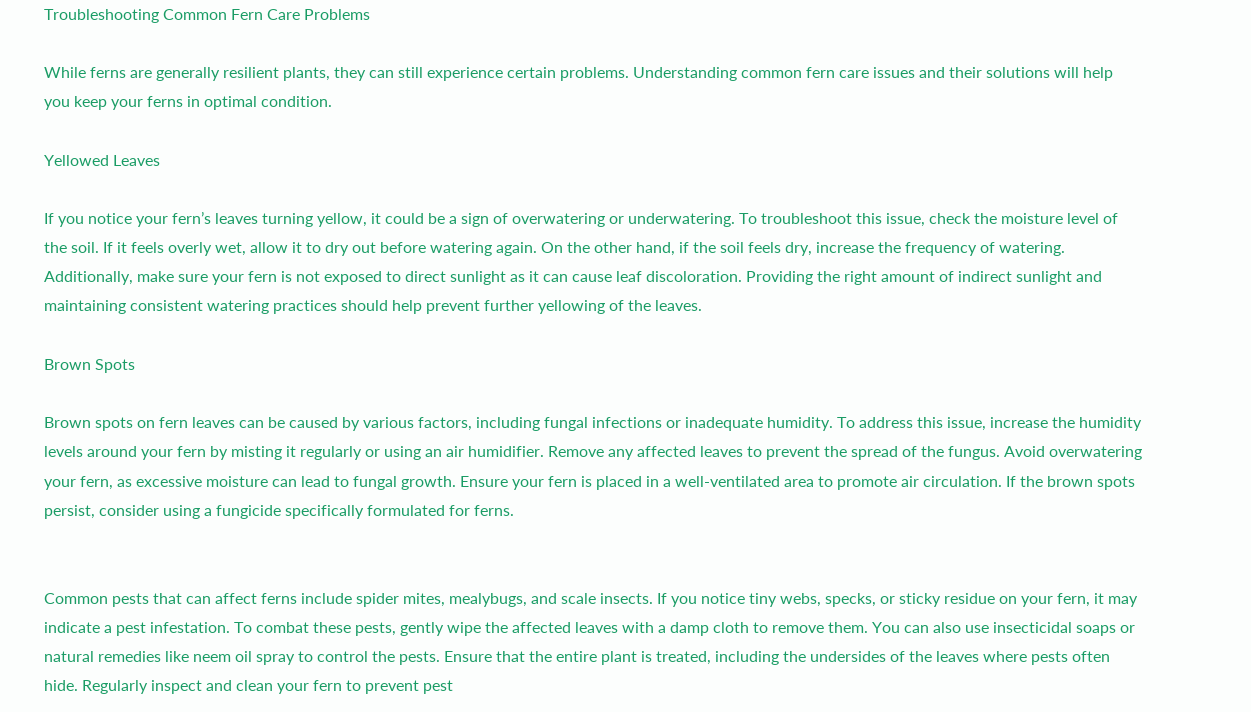Troubleshooting Common Fern Care Problems

While ferns are generally resilient plants, they can still experience certain problems. Understanding common fern care issues and their solutions will help you keep your ferns in optimal condition.

Yellowed Leaves

If you notice your fern’s leaves turning yellow, it could be a sign of overwatering or underwatering. To troubleshoot this issue, check the moisture level of the soil. If it feels overly wet, allow it to dry out before watering again. On the other hand, if the soil feels dry, increase the frequency of watering. Additionally, make sure your fern is not exposed to direct sunlight as it can cause leaf discoloration. Providing the right amount of indirect sunlight and maintaining consistent watering practices should help prevent further yellowing of the leaves.

Brown Spots

Brown spots on fern leaves can be caused by various factors, including fungal infections or inadequate humidity. To address this issue, increase the humidity levels around your fern by misting it regularly or using an air humidifier. Remove any affected leaves to prevent the spread of the fungus. Avoid overwatering your fern, as excessive moisture can lead to fungal growth. Ensure your fern is placed in a well-ventilated area to promote air circulation. If the brown spots persist, consider using a fungicide specifically formulated for ferns.


Common pests that can affect ferns include spider mites, mealybugs, and scale insects. If you notice tiny webs, specks, or sticky residue on your fern, it may indicate a pest infestation. To combat these pests, gently wipe the affected leaves with a damp cloth to remove them. You can also use insecticidal soaps or natural remedies like neem oil spray to control the pests. Ensure that the entire plant is treated, including the undersides of the leaves where pests often hide. Regularly inspect and clean your fern to prevent pest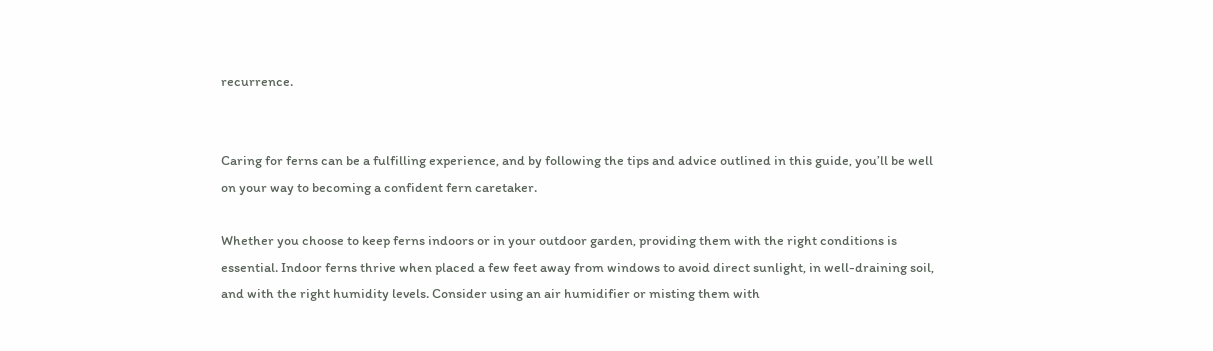recurrence.


Caring for ferns can be a fulfilling experience, and by following the tips and advice outlined in this guide, you’ll be well on your way to becoming a confident fern caretaker.

Whether you choose to keep ferns indoors or in your outdoor garden, providing them with the right conditions is essential. Indoor ferns thrive when placed a few feet away from windows to avoid direct sunlight, in well-draining soil, and with the right humidity levels. Consider using an air humidifier or misting them with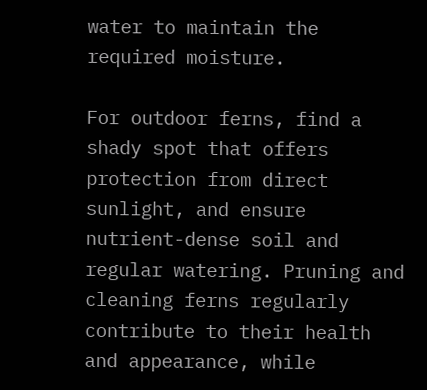water to maintain the required moisture.

For outdoor ferns, find a shady spot that offers protection from direct sunlight, and ensure nutrient-dense soil and regular watering. Pruning and cleaning ferns regularly contribute to their health and appearance, while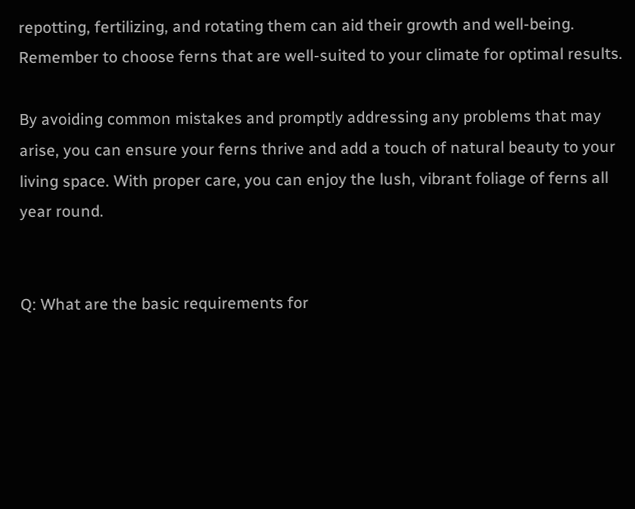repotting, fertilizing, and rotating them can aid their growth and well-being. Remember to choose ferns that are well-suited to your climate for optimal results.

By avoiding common mistakes and promptly addressing any problems that may arise, you can ensure your ferns thrive and add a touch of natural beauty to your living space. With proper care, you can enjoy the lush, vibrant foliage of ferns all year round.


Q: What are the basic requirements for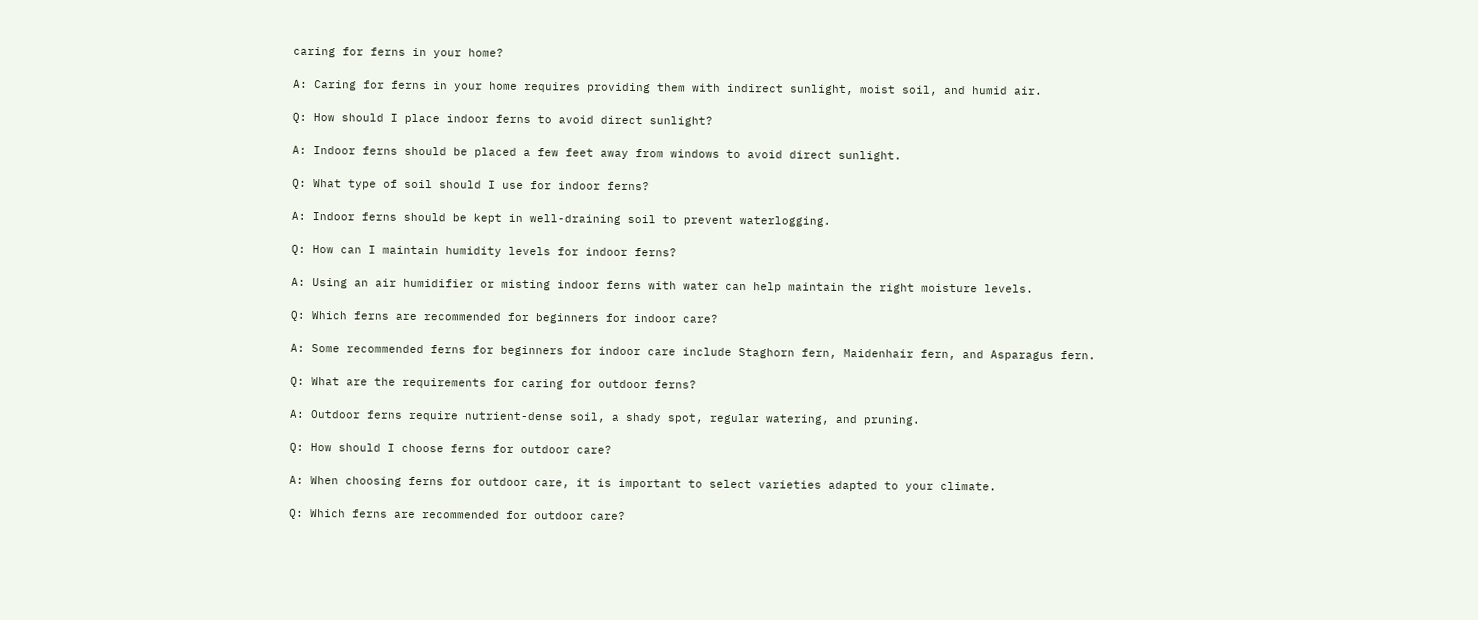caring for ferns in your home?

A: Caring for ferns in your home requires providing them with indirect sunlight, moist soil, and humid air.

Q: How should I place indoor ferns to avoid direct sunlight?

A: Indoor ferns should be placed a few feet away from windows to avoid direct sunlight.

Q: What type of soil should I use for indoor ferns?

A: Indoor ferns should be kept in well-draining soil to prevent waterlogging.

Q: How can I maintain humidity levels for indoor ferns?

A: Using an air humidifier or misting indoor ferns with water can help maintain the right moisture levels.

Q: Which ferns are recommended for beginners for indoor care?

A: Some recommended ferns for beginners for indoor care include Staghorn fern, Maidenhair fern, and Asparagus fern.

Q: What are the requirements for caring for outdoor ferns?

A: Outdoor ferns require nutrient-dense soil, a shady spot, regular watering, and pruning.

Q: How should I choose ferns for outdoor care?

A: When choosing ferns for outdoor care, it is important to select varieties adapted to your climate.

Q: Which ferns are recommended for outdoor care?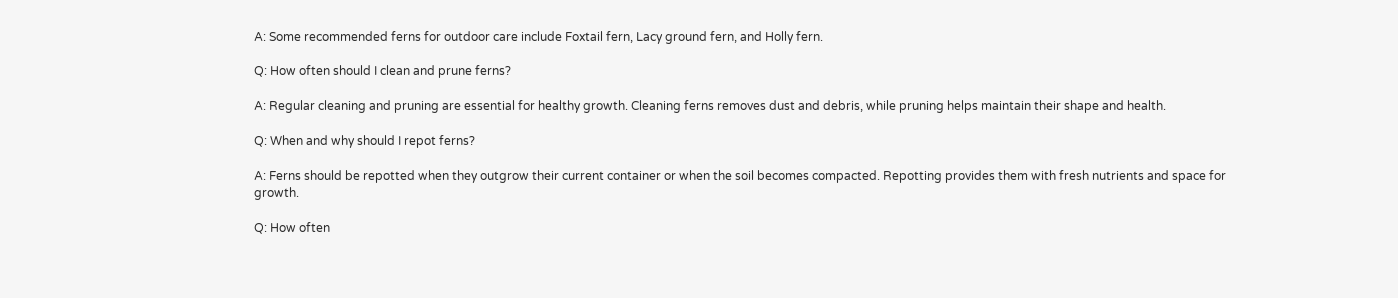A: Some recommended ferns for outdoor care include Foxtail fern, Lacy ground fern, and Holly fern.

Q: How often should I clean and prune ferns?

A: Regular cleaning and pruning are essential for healthy growth. Cleaning ferns removes dust and debris, while pruning helps maintain their shape and health.

Q: When and why should I repot ferns?

A: Ferns should be repotted when they outgrow their current container or when the soil becomes compacted. Repotting provides them with fresh nutrients and space for growth.

Q: How often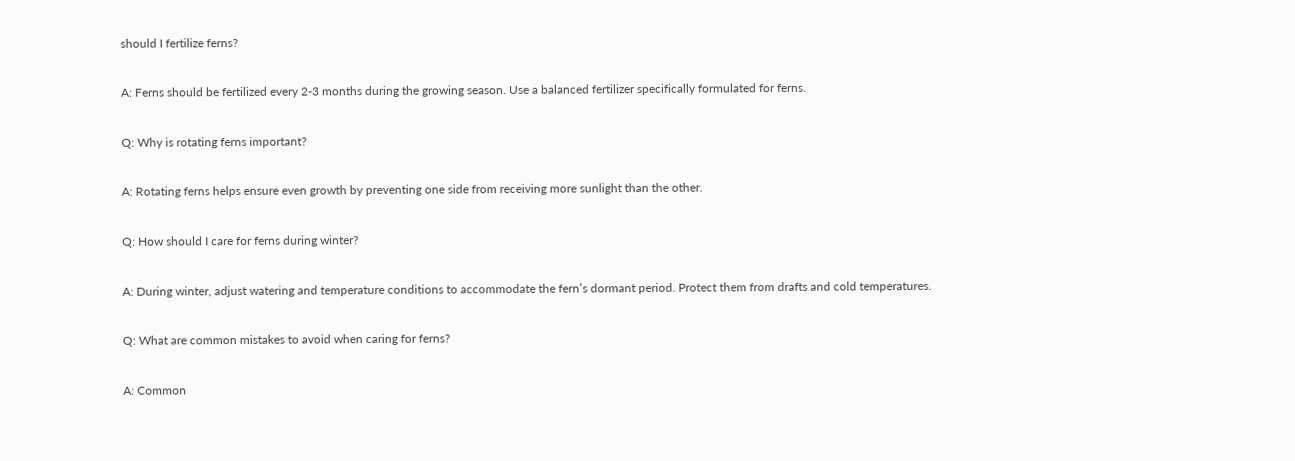should I fertilize ferns?

A: Ferns should be fertilized every 2-3 months during the growing season. Use a balanced fertilizer specifically formulated for ferns.

Q: Why is rotating ferns important?

A: Rotating ferns helps ensure even growth by preventing one side from receiving more sunlight than the other.

Q: How should I care for ferns during winter?

A: During winter, adjust watering and temperature conditions to accommodate the fern’s dormant period. Protect them from drafts and cold temperatures.

Q: What are common mistakes to avoid when caring for ferns?

A: Common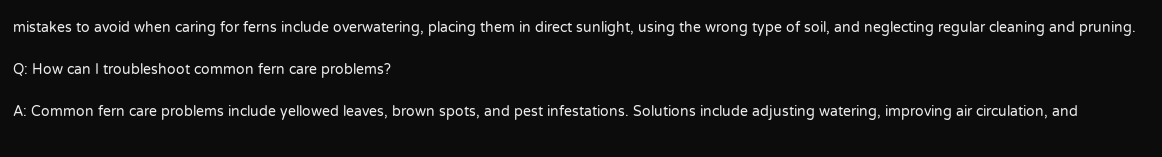mistakes to avoid when caring for ferns include overwatering, placing them in direct sunlight, using the wrong type of soil, and neglecting regular cleaning and pruning.

Q: How can I troubleshoot common fern care problems?

A: Common fern care problems include yellowed leaves, brown spots, and pest infestations. Solutions include adjusting watering, improving air circulation, and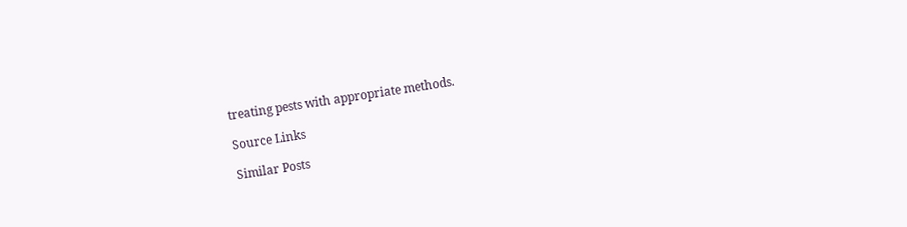treating pests with appropriate methods.

Source Links

Similar Posts